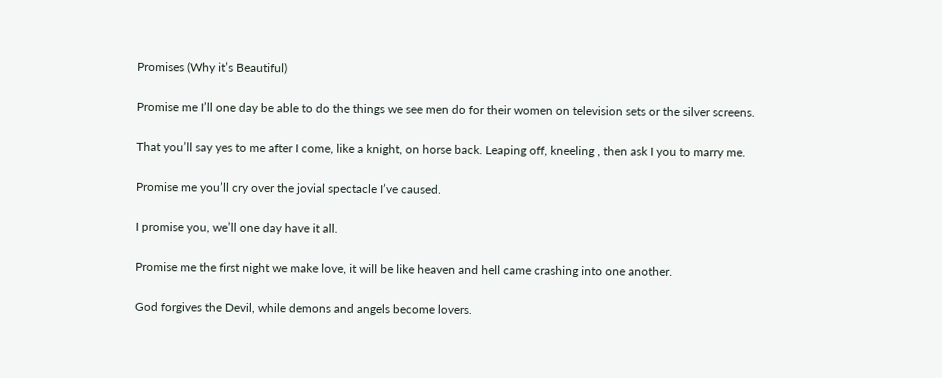Promises (Why it’s Beautiful)

Promise me I’ll one day be able to do the things we see men do for their women on television sets or the silver screens.

That you’ll say yes to me after I come, like a knight, on horse back. Leaping off, kneeling , then ask I you to marry me.

Promise me you’ll cry over the jovial spectacle I’ve caused.

I promise you, we’ll one day have it all.

Promise me the first night we make love, it will be like heaven and hell came crashing into one another.

God forgives the Devil, while demons and angels become lovers.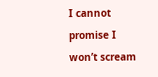I cannot promise I won’t scream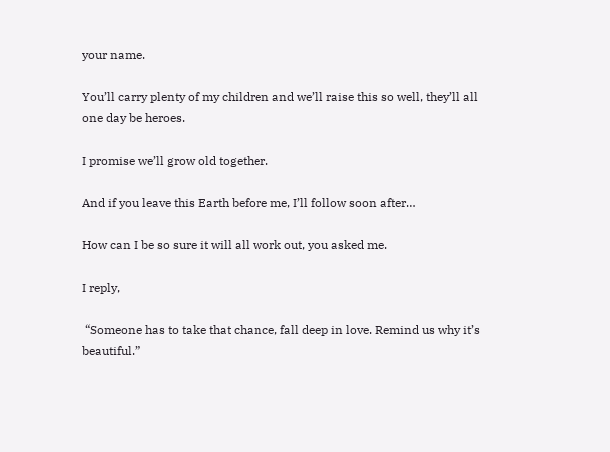your name.

You’ll carry plenty of my children and we’ll raise this so well, they’ll all one day be heroes.

I promise we’ll grow old together.

And if you leave this Earth before me, I’ll follow soon after…

How can I be so sure it will all work out, you asked me.

I reply,

 “Someone has to take that chance, fall deep in love. Remind us why it’s beautiful.”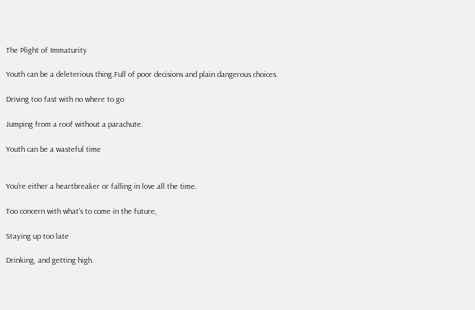The Plight of Immaturity

Youth can be a deleterious thing.Full of poor decisions and plain dangerous choices.

Driving too fast with no where to go

Jumping from a roof without a parachute.

Youth can be a wasteful time


You’re either a heartbreaker or falling in love all the time.

Too concern with what’s to come in the future,

Staying up too late

Drinking, and getting high.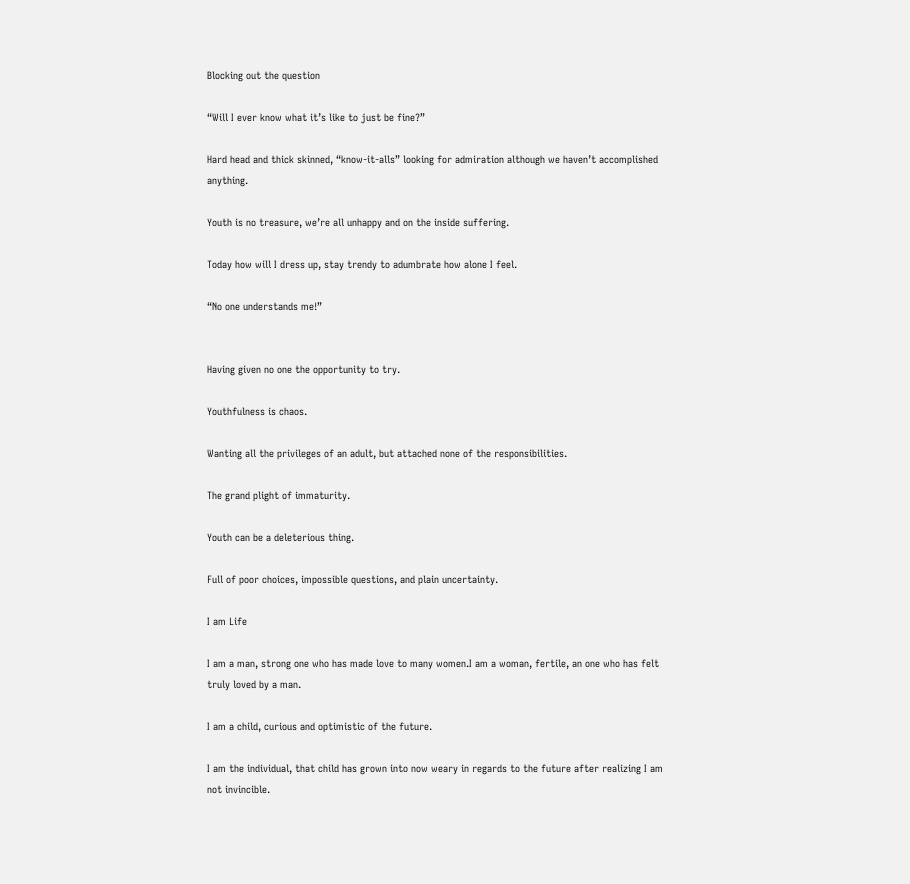Blocking out the question

“Will I ever know what it’s like to just be fine?”

Hard head and thick skinned, “know-it-alls” looking for admiration although we haven’t accomplished anything.

Youth is no treasure, we’re all unhappy and on the inside suffering.

Today how will I dress up, stay trendy to adumbrate how alone I feel.

“No one understands me!”


Having given no one the opportunity to try.

Youthfulness is chaos.

Wanting all the privileges of an adult, but attached none of the responsibilities.

The grand plight of immaturity.

Youth can be a deleterious thing.

Full of poor choices, impossible questions, and plain uncertainty.

I am Life

I am a man, strong one who has made love to many women.I am a woman, fertile, an one who has felt truly loved by a man.

I am a child, curious and optimistic of the future.

I am the individual, that child has grown into now weary in regards to the future after realizing I am not invincible.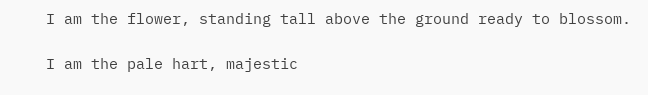I am the flower, standing tall above the ground ready to blossom.

I am the pale hart, majestic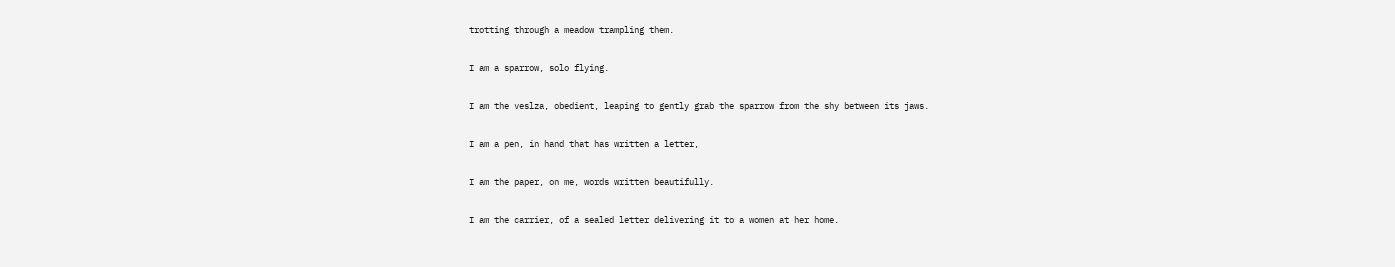trotting through a meadow trampling them.

I am a sparrow, solo flying.

I am the veslza, obedient, leaping to gently grab the sparrow from the shy between its jaws.

I am a pen, in hand that has written a letter,

I am the paper, on me, words written beautifully.

I am the carrier, of a sealed letter delivering it to a women at her home.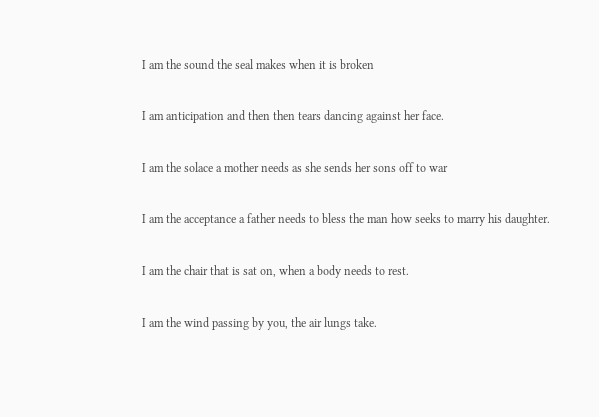I am the sound the seal makes when it is broken

I am anticipation and then then tears dancing against her face.

I am the solace a mother needs as she sends her sons off to war

I am the acceptance a father needs to bless the man how seeks to marry his daughter.

I am the chair that is sat on, when a body needs to rest.

I am the wind passing by you, the air lungs take.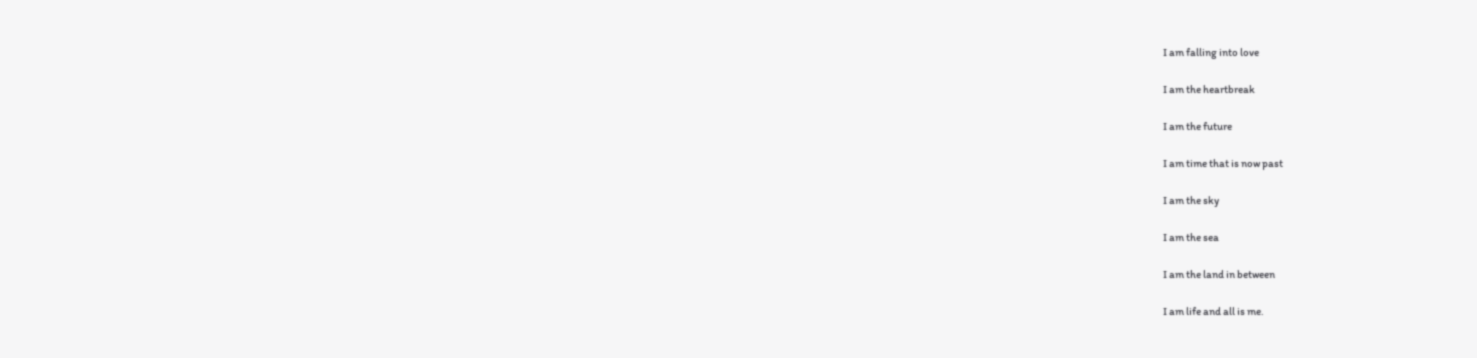I am falling into love

I am the heartbreak

I am the future

I am time that is now past

I am the sky

I am the sea

I am the land in between

I am life and all is me.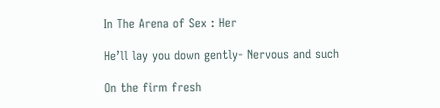In The Arena of Sex : Her

He’ll lay you down gently- Nervous and such

On the firm fresh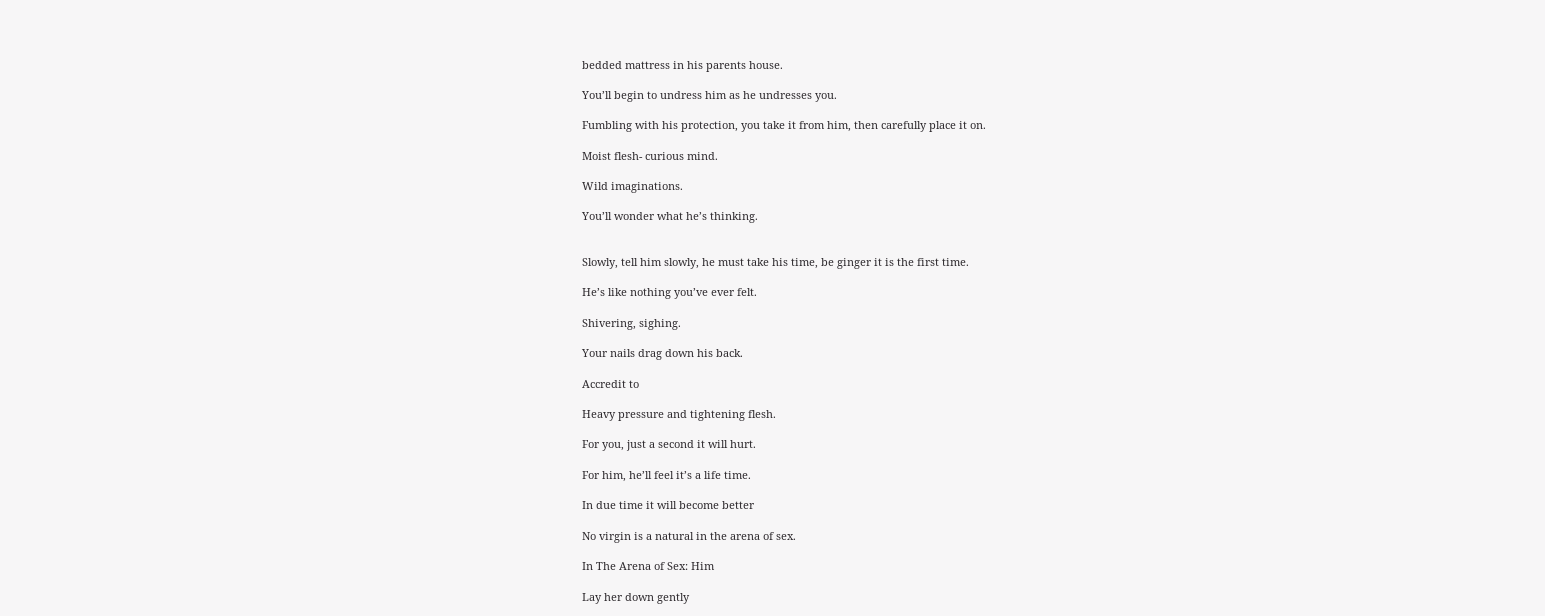bedded mattress in his parents house.

You’ll begin to undress him as he undresses you.

Fumbling with his protection, you take it from him, then carefully place it on.

Moist flesh- curious mind.

Wild imaginations.

You’ll wonder what he’s thinking.


Slowly, tell him slowly, he must take his time, be ginger it is the first time.

He’s like nothing you’ve ever felt.

Shivering, sighing.

Your nails drag down his back.

Accredit to

Heavy pressure and tightening flesh.

For you, just a second it will hurt.

For him, he’ll feel it’s a life time.

In due time it will become better

No virgin is a natural in the arena of sex.

In The Arena of Sex: Him

Lay her down gently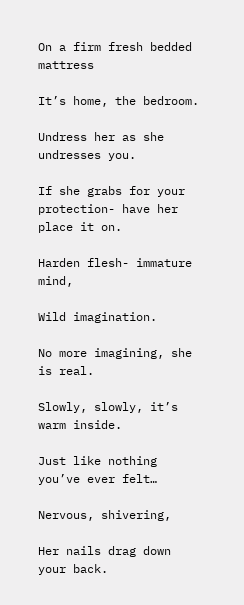On a firm fresh bedded mattress

It’s home, the bedroom.

Undress her as she undresses you.

If she grabs for your protection- have her place it on.

Harden flesh- immature mind,

Wild imagination.

No more imagining, she is real.

Slowly, slowly, it’s warm inside.

Just like nothing you’ve ever felt…

Nervous, shivering,

Her nails drag down your back.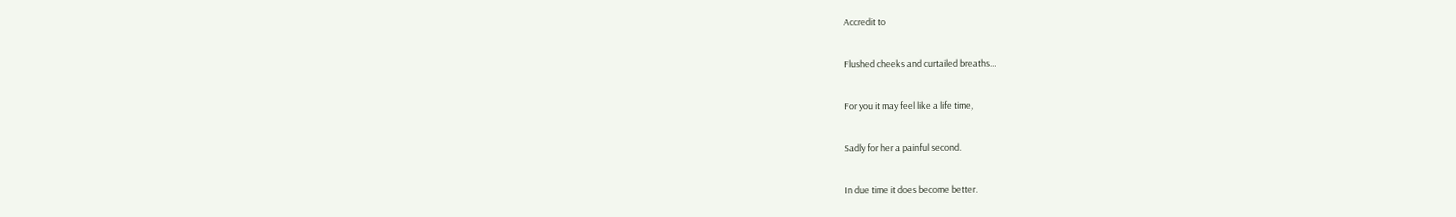Accredit to

Flushed cheeks and curtailed breaths…

For you it may feel like a life time,

Sadly for her a painful second.

In due time it does become better.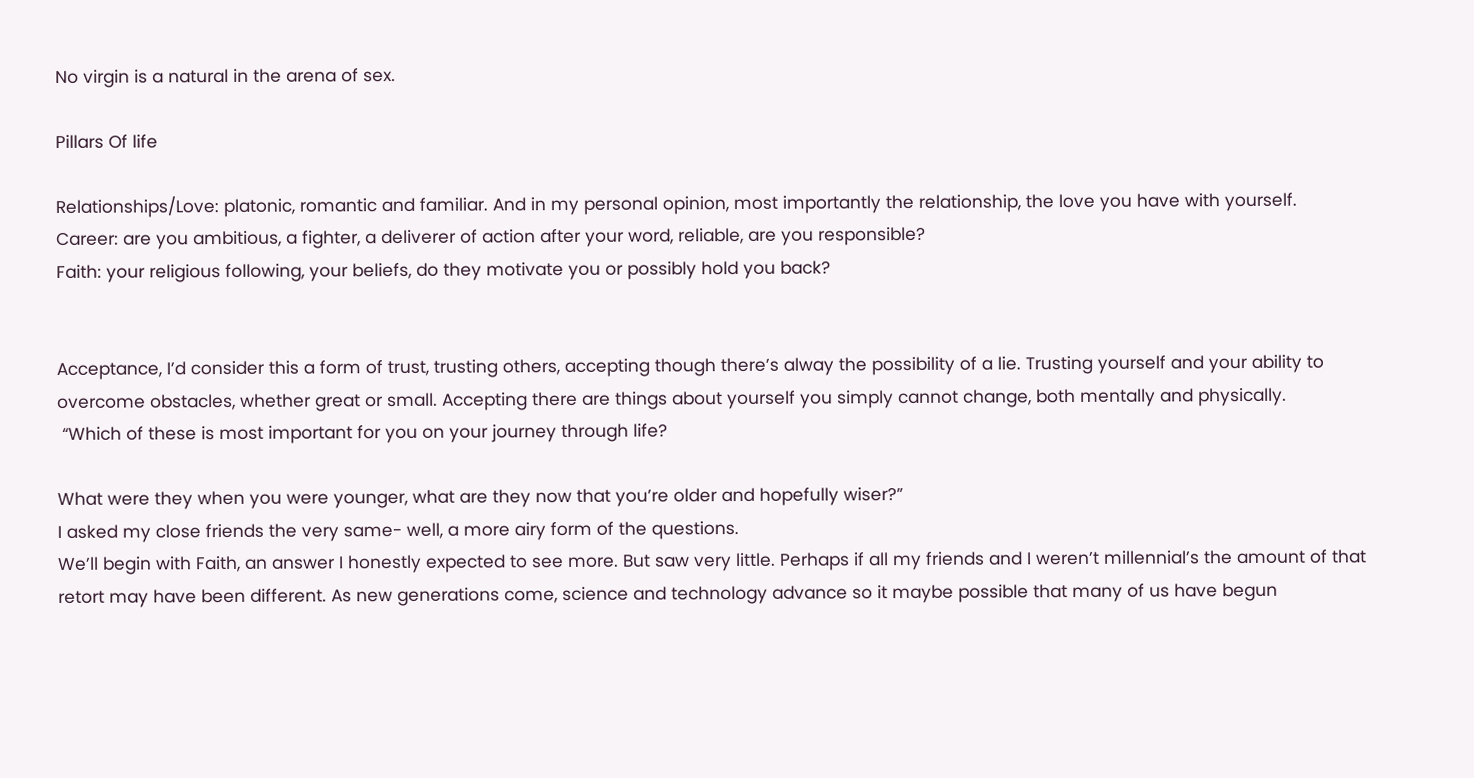No virgin is a natural in the arena of sex.

Pillars Of life

Relationships/Love: platonic, romantic and familiar. And in my personal opinion, most importantly the relationship, the love you have with yourself.
Career: are you ambitious, a fighter, a deliverer of action after your word, reliable, are you responsible?
Faith: your religious following, your beliefs, do they motivate you or possibly hold you back?


Acceptance, I’d consider this a form of trust, trusting others, accepting though there’s alway the possibility of a lie. Trusting yourself and your ability to overcome obstacles, whether great or small. Accepting there are things about yourself you simply cannot change, both mentally and physically.
 “Which of these is most important for you on your journey through life?

What were they when you were younger, what are they now that you’re older and hopefully wiser?”
I asked my close friends the very same- well, a more airy form of the questions.
We’ll begin with Faith, an answer I honestly expected to see more. But saw very little. Perhaps if all my friends and I weren’t millennial’s the amount of that retort may have been different. As new generations come, science and technology advance so it maybe possible that many of us have begun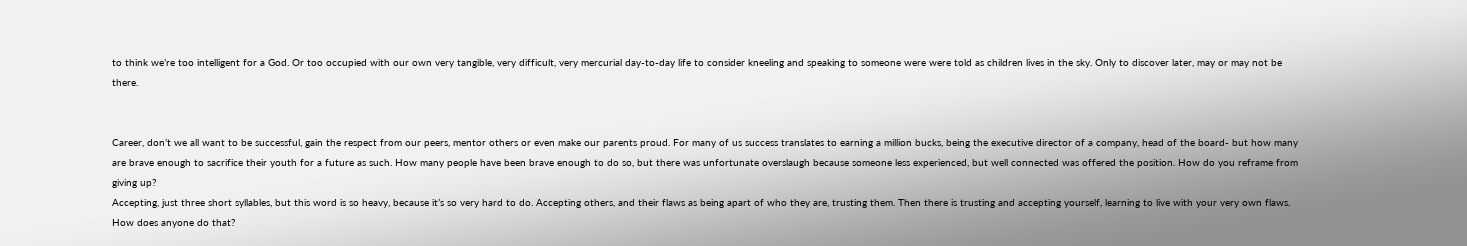to think we’re too intelligent for a God. Or too occupied with our own very tangible, very difficult, very mercurial day-to-day life to consider kneeling and speaking to someone were were told as children lives in the sky. Only to discover later, may or may not be there.


Career, don’t we all want to be successful, gain the respect from our peers, mentor others or even make our parents proud. For many of us success translates to earning a million bucks, being the executive director of a company, head of the board- but how many are brave enough to sacrifice their youth for a future as such. How many people have been brave enough to do so, but there was unfortunate overslaugh because someone less experienced, but well connected was offered the position. How do you reframe from giving up?
Accepting, just three short syllables, but this word is so heavy, because it’s so very hard to do. Accepting others, and their flaws as being apart of who they are, trusting them. Then there is trusting and accepting yourself, learning to live with your very own flaws. How does anyone do that?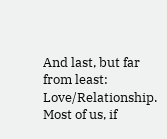And last, but far from least: Love/Relationship. Most of us, if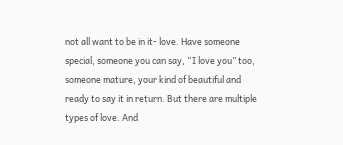not all want to be in it- love. Have someone special, someone you can say, “I love you” too, someone mature, your kind of beautiful and ready to say it in return. But there are multiple types of love. And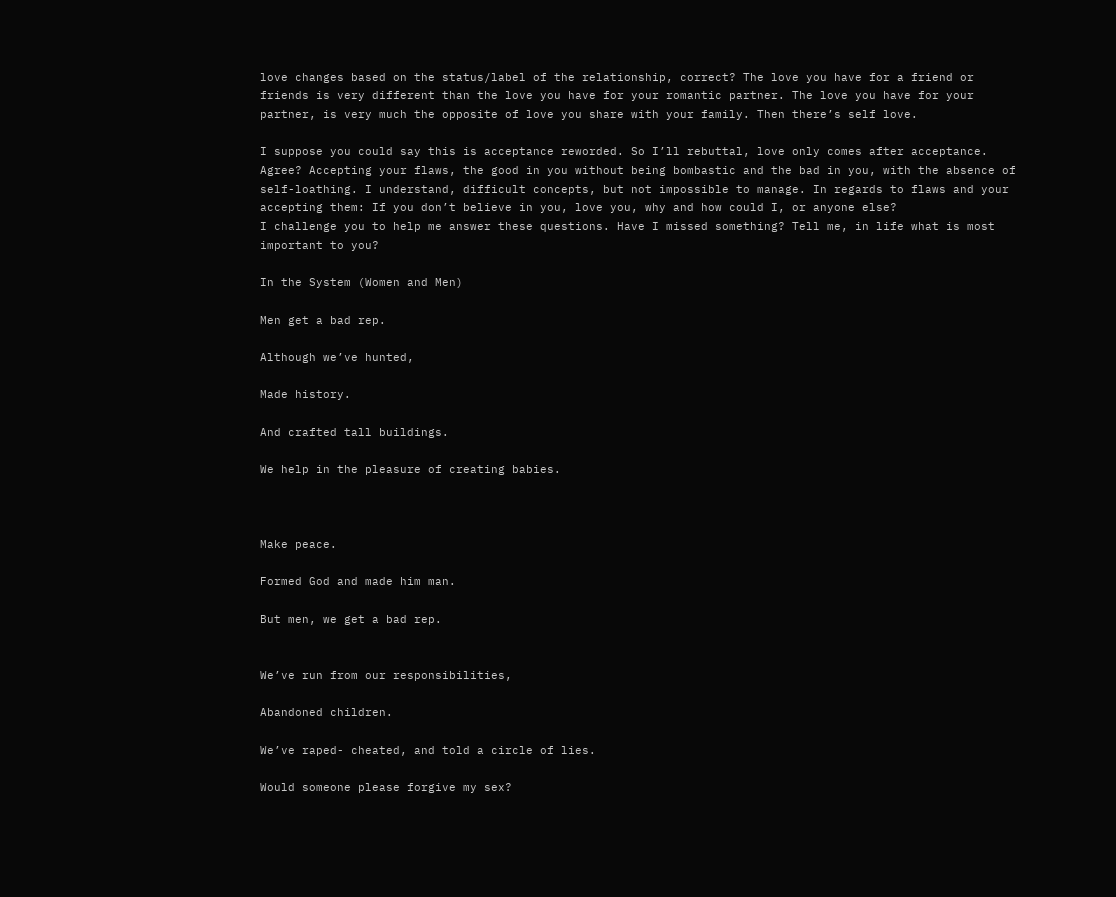love changes based on the status/label of the relationship, correct? The love you have for a friend or friends is very different than the love you have for your romantic partner. The love you have for your partner, is very much the opposite of love you share with your family. Then there’s self love.

I suppose you could say this is acceptance reworded. So I’ll rebuttal, love only comes after acceptance. Agree? Accepting your flaws, the good in you without being bombastic and the bad in you, with the absence of self-loathing. I understand, difficult concepts, but not impossible to manage. In regards to flaws and your accepting them: If you don’t believe in you, love you, why and how could I, or anyone else?
I challenge you to help me answer these questions. Have I missed something? Tell me, in life what is most important to you?

In the System (Women and Men)

Men get a bad rep.

Although we’ve hunted,

Made history.

And crafted tall buildings.

We help in the pleasure of creating babies.



Make peace.

Formed God and made him man.

But men, we get a bad rep.


We’ve run from our responsibilities,

Abandoned children.

We’ve raped- cheated, and told a circle of lies.

Would someone please forgive my sex?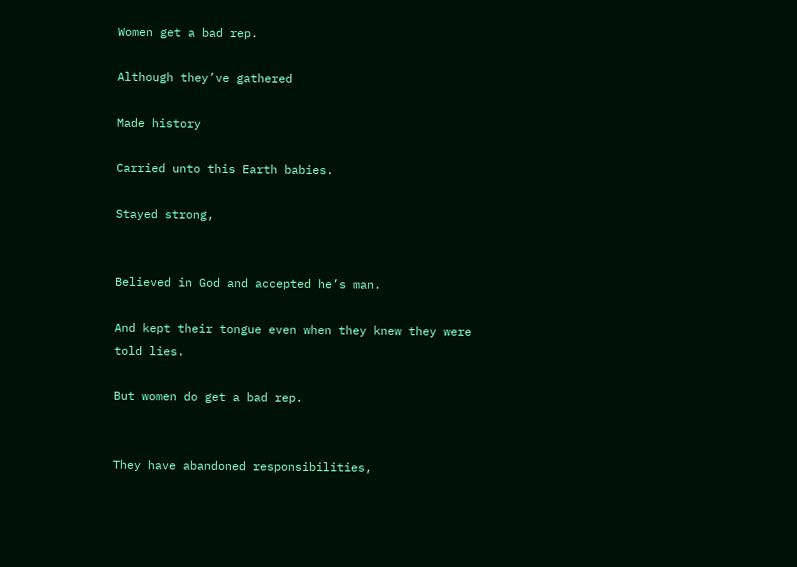Women get a bad rep.

Although they’ve gathered

Made history

Carried unto this Earth babies.

Stayed strong,


Believed in God and accepted he’s man.

And kept their tongue even when they knew they were told lies.

But women do get a bad rep.


They have abandoned responsibilities,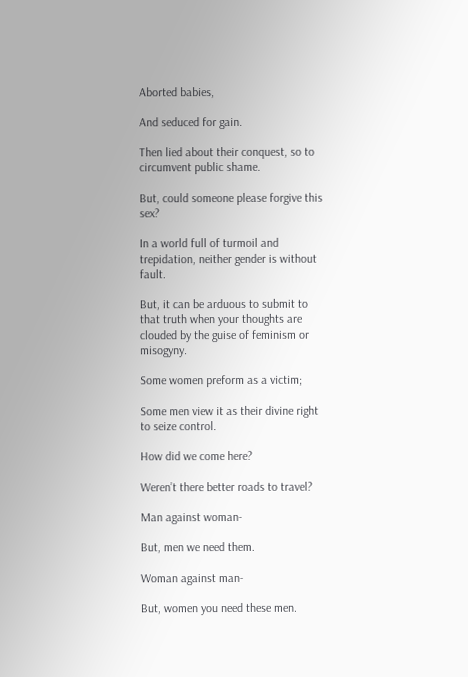Aborted babies,

And seduced for gain.

Then lied about their conquest, so to circumvent public shame.

But, could someone please forgive this sex?

In a world full of turmoil and trepidation, neither gender is without fault.

But, it can be arduous to submit to that truth when your thoughts are clouded by the guise of feminism or misogyny.

Some women preform as a victim;

Some men view it as their divine right to seize control.

How did we come here?

Weren’t there better roads to travel?

Man against woman-

But, men we need them.

Woman against man-

But, women you need these men.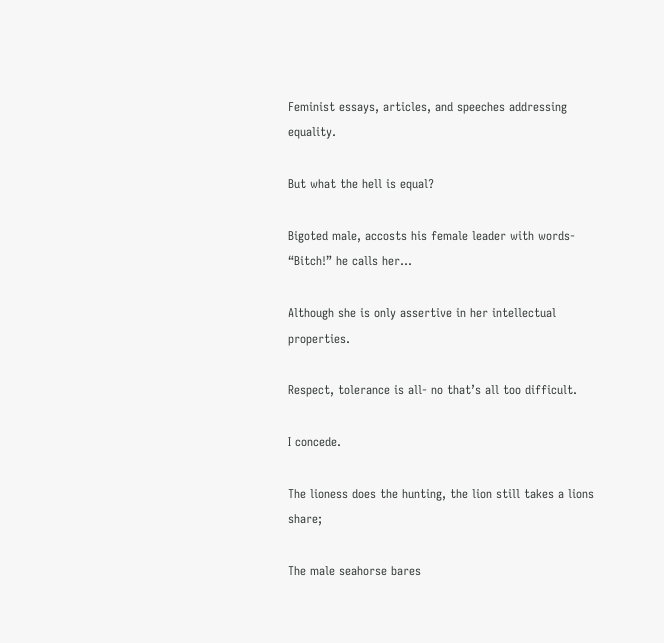Feminist essays, articles, and speeches addressing equality.

But what the hell is equal?

Bigoted male, accosts his female leader with words- “Bitch!” he calls her…

Although she is only assertive in her intellectual properties.

Respect, tolerance is all- no that’s all too difficult.

I concede.

The lioness does the hunting, the lion still takes a lions share;

The male seahorse bares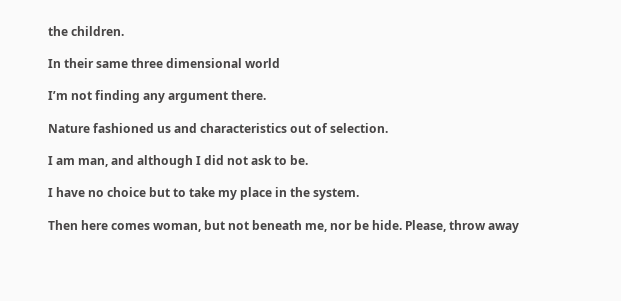the children.

In their same three dimensional world

I’m not finding any argument there.

Nature fashioned us and characteristics out of selection.

I am man, and although I did not ask to be.

I have no choice but to take my place in the system.

Then here comes woman, but not beneath me, nor be hide. Please, throw away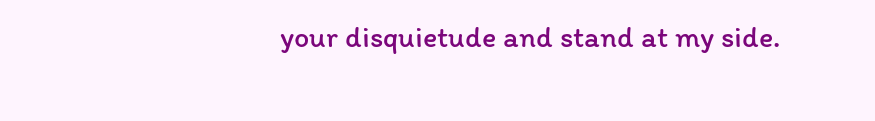your disquietude and stand at my side.